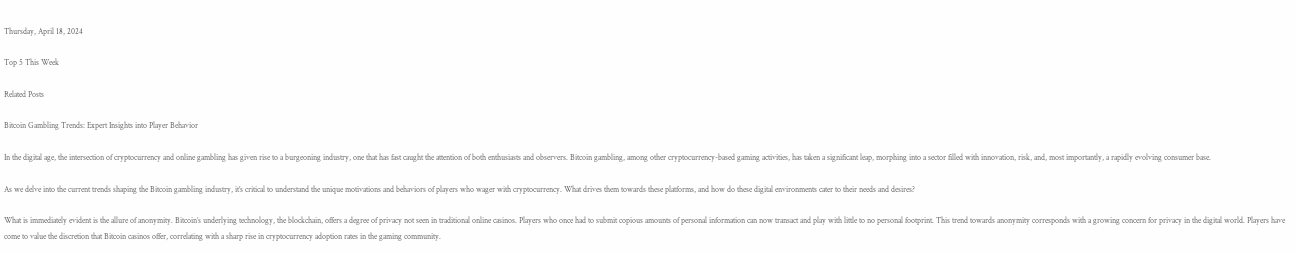Thursday, April 18, 2024

Top 5 This Week

Related Posts

Bitcoin Gambling Trends: Expert Insights into Player Behavior

In the digital age, the intersection of cryptocurrency and online gambling has given rise to a burgeoning industry, one that has fast caught the attention of both enthusiasts and observers. Bitcoin gambling, among other cryptocurrency-based gaming activities, has taken a significant leap, morphing into a sector filled with innovation, risk, and, most importantly, a rapidly evolving consumer base.

As we delve into the current trends shaping the Bitcoin gambling industry, it’s critical to understand the unique motivations and behaviors of players who wager with cryptocurrency. What drives them towards these platforms, and how do these digital environments cater to their needs and desires?

What is immediately evident is the allure of anonymity. Bitcoin’s underlying technology, the blockchain, offers a degree of privacy not seen in traditional online casinos. Players who once had to submit copious amounts of personal information can now transact and play with little to no personal footprint. This trend towards anonymity corresponds with a growing concern for privacy in the digital world. Players have come to value the discretion that Bitcoin casinos offer, correlating with a sharp rise in cryptocurrency adoption rates in the gaming community.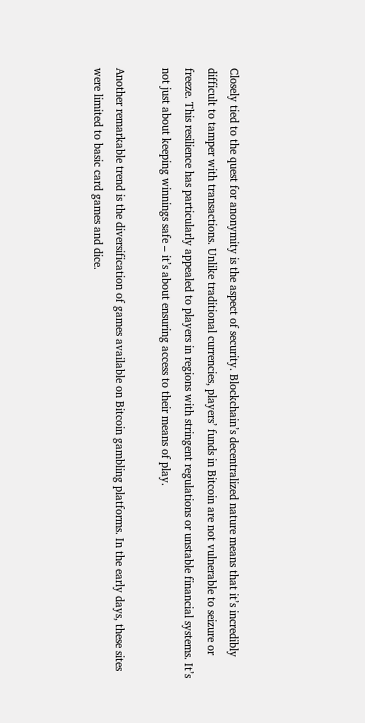Closely tied to the quest for anonymity is the aspect of security. Blockchain’s decentralized nature means that it’s incredibly difficult to tamper with transactions. Unlike traditional currencies, players’ funds in Bitcoin are not vulnerable to seizure or freeze. This resilience has particularly appealed to players in regions with stringent regulations or unstable financial systems. It’s not just about keeping winnings safe – it’s about ensuring access to their means of play.

Another remarkable trend is the diversification of games available on Bitcoin gambling platforms. In the early days, these sites were limited to basic card games and dice.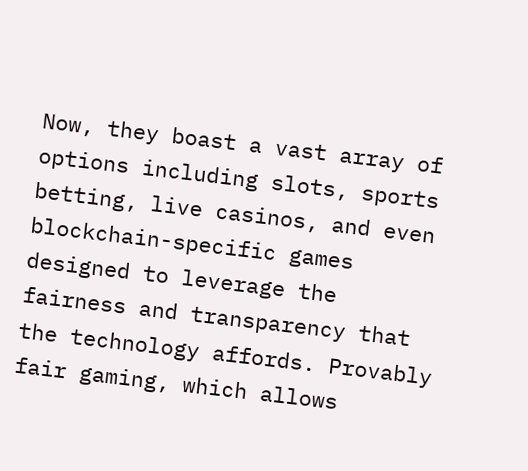Now, they boast a vast array of options including slots, sports betting, live casinos, and even blockchain-specific games designed to leverage the fairness and transparency that the technology affords. Provably fair gaming, which allows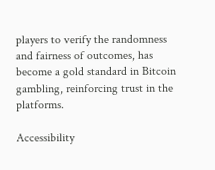players to verify the randomness and fairness of outcomes, has become a gold standard in Bitcoin gambling, reinforcing trust in the platforms.

Accessibility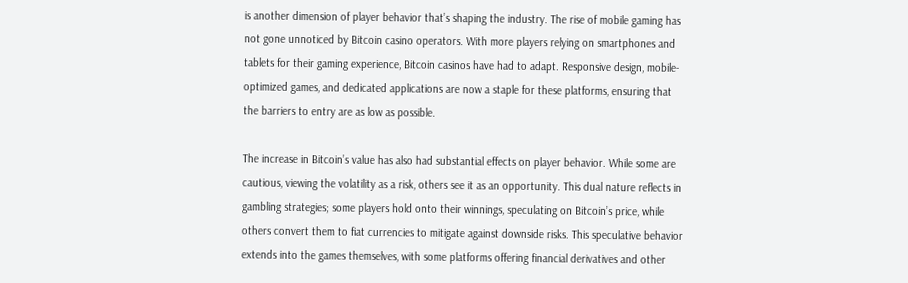is another dimension of player behavior that’s shaping the industry. The rise of mobile gaming has not gone unnoticed by Bitcoin casino operators. With more players relying on smartphones and tablets for their gaming experience, Bitcoin casinos have had to adapt. Responsive design, mobile-optimized games, and dedicated applications are now a staple for these platforms, ensuring that the barriers to entry are as low as possible.

The increase in Bitcoin’s value has also had substantial effects on player behavior. While some are cautious, viewing the volatility as a risk, others see it as an opportunity. This dual nature reflects in gambling strategies; some players hold onto their winnings, speculating on Bitcoin’s price, while others convert them to fiat currencies to mitigate against downside risks. This speculative behavior extends into the games themselves, with some platforms offering financial derivatives and other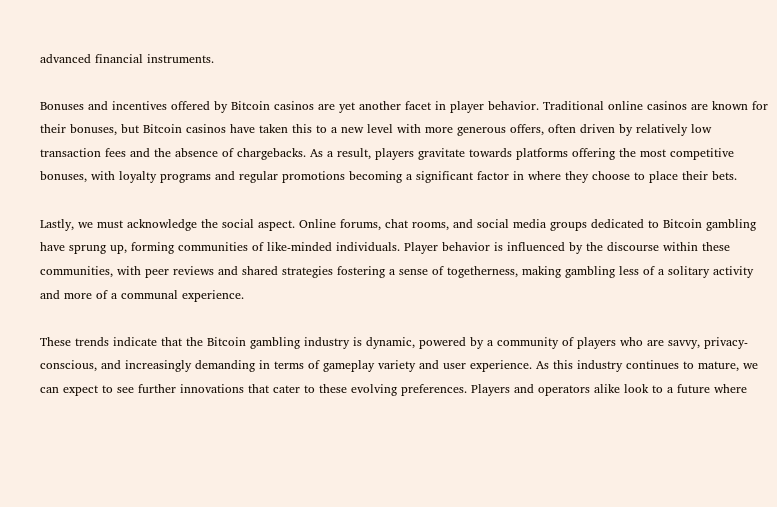advanced financial instruments.

Bonuses and incentives offered by Bitcoin casinos are yet another facet in player behavior. Traditional online casinos are known for their bonuses, but Bitcoin casinos have taken this to a new level with more generous offers, often driven by relatively low transaction fees and the absence of chargebacks. As a result, players gravitate towards platforms offering the most competitive bonuses, with loyalty programs and regular promotions becoming a significant factor in where they choose to place their bets.

Lastly, we must acknowledge the social aspect. Online forums, chat rooms, and social media groups dedicated to Bitcoin gambling have sprung up, forming communities of like-minded individuals. Player behavior is influenced by the discourse within these communities, with peer reviews and shared strategies fostering a sense of togetherness, making gambling less of a solitary activity and more of a communal experience.

These trends indicate that the Bitcoin gambling industry is dynamic, powered by a community of players who are savvy, privacy-conscious, and increasingly demanding in terms of gameplay variety and user experience. As this industry continues to mature, we can expect to see further innovations that cater to these evolving preferences. Players and operators alike look to a future where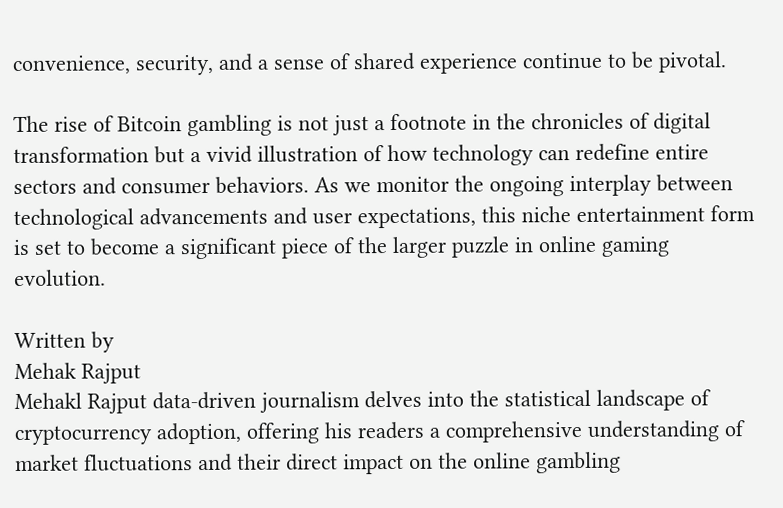convenience, security, and a sense of shared experience continue to be pivotal.

The rise of Bitcoin gambling is not just a footnote in the chronicles of digital transformation but a vivid illustration of how technology can redefine entire sectors and consumer behaviors. As we monitor the ongoing interplay between technological advancements and user expectations, this niche entertainment form is set to become a significant piece of the larger puzzle in online gaming evolution.

Written by
Mehak Rajput
Mehakl Rajput data-driven journalism delves into the statistical landscape of cryptocurrency adoption, offering his readers a comprehensive understanding of market fluctuations and their direct impact on the online gambling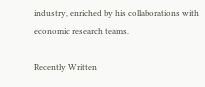industry, enriched by his collaborations with economic research teams.

Recently Written